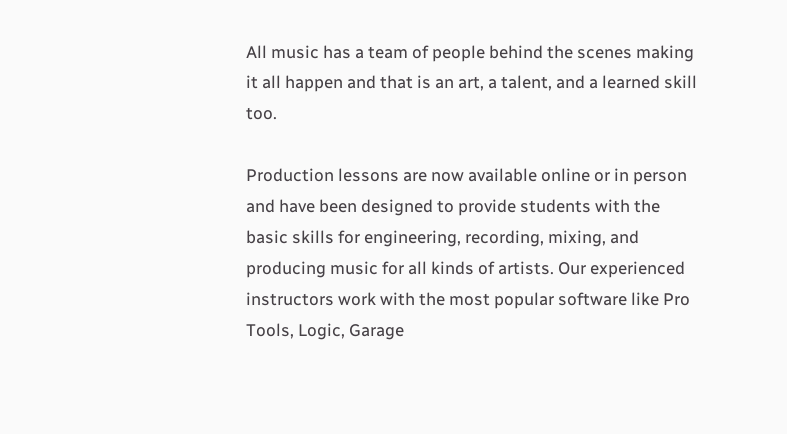All music has a team of people behind the scenes making it all happen and that is an art, a talent, and a learned skill too.

Production lessons are now available online or in person and have been designed to provide students with the basic skills for engineering, recording, mixing, and producing music for all kinds of artists. Our experienced instructors work with the most popular software like Pro Tools, Logic, Garage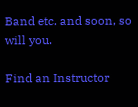Band etc. and soon, so will you.

Find an Instructor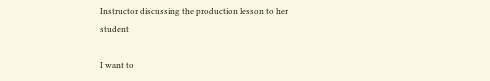Instructor discussing the production lesson to her student

I want to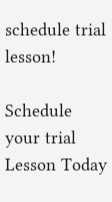schedule trial lesson!

Schedule your trial Lesson Today